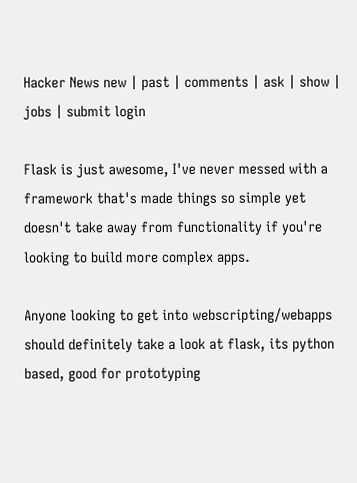Hacker News new | past | comments | ask | show | jobs | submit login

Flask is just awesome, I've never messed with a framework that's made things so simple yet doesn't take away from functionality if you're looking to build more complex apps.

Anyone looking to get into webscripting/webapps should definitely take a look at flask, its python based, good for prototyping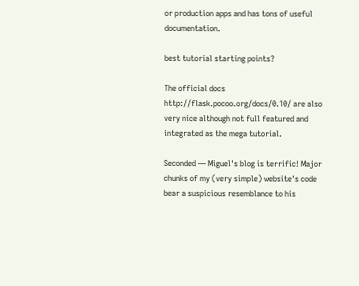or production apps and has tons of useful documentation.

best tutorial starting points?

The official docs http://flask.pocoo.org/docs/0.10/ are also very nice although not full featured and integrated as the mega tutorial.

Seconded — Miguel's blog is terrific! Major chunks of my (very simple) website's code bear a suspicious resemblance to his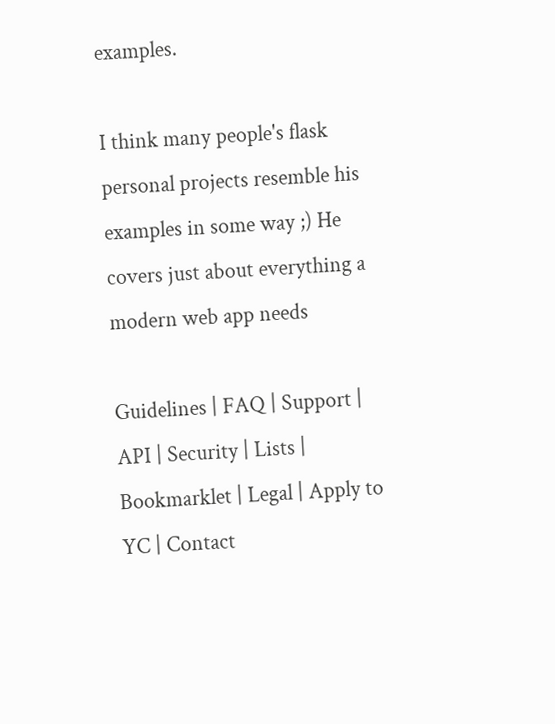examples.

I think many people's flask personal projects resemble his examples in some way ;) He covers just about everything a modern web app needs

Guidelines | FAQ | Support | API | Security | Lists | Bookmarklet | Legal | Apply to YC | Contact